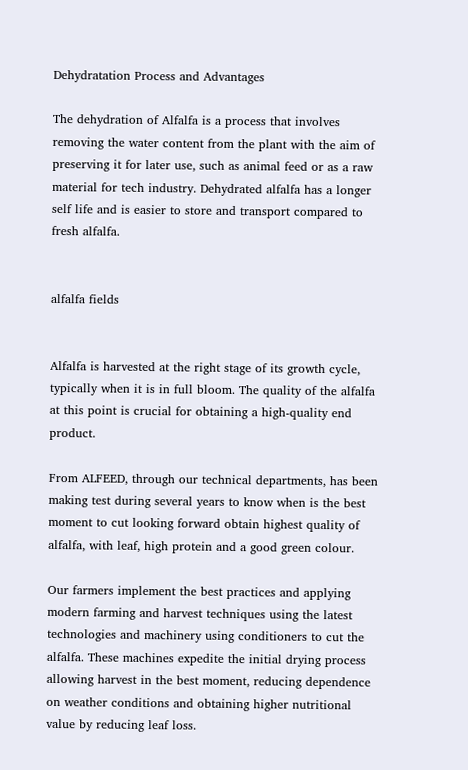Dehydratation Process and Advantages

The dehydration of Alfalfa is a process that involves removing the water content from the plant with the aim of preserving it for later use, such as animal feed or as a raw material for tech industry. Dehydrated alfalfa has a longer self life and is easier to store and transport compared to fresh alfalfa.


alfalfa fields


Alfalfa is harvested at the right stage of its growth cycle, typically when it is in full bloom. The quality of the alfalfa at this point is crucial for obtaining a high-quality end product.

From ALFEED, through our technical departments, has been making test during several years to know when is the best moment to cut looking forward obtain highest quality of alfalfa, with leaf, high protein and a good green colour.

Our farmers implement the best practices and applying modern farming and harvest techniques using the latest technologies and machinery using conditioners to cut the alfalfa. These machines expedite the initial drying process allowing harvest in the best moment, reducing dependence on weather conditions and obtaining higher nutritional value by reducing leaf loss.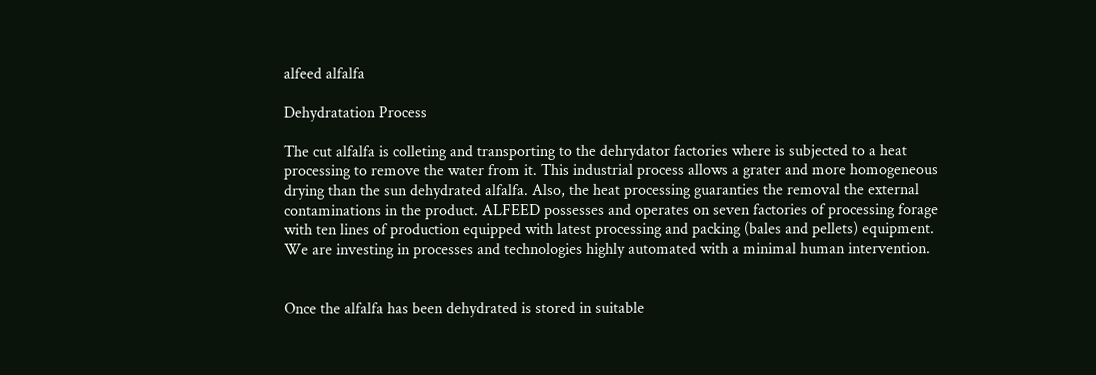alfeed alfalfa

Dehydratation Process

The cut alfalfa is colleting and transporting to the dehrydator factories where is subjected to a heat processing to remove the water from it. This industrial process allows a grater and more homogeneous drying than the sun dehydrated alfalfa. Also, the heat processing guaranties the removal the external contaminations in the product. ALFEED possesses and operates on seven factories of processing forage with ten lines of production equipped with latest processing and packing (bales and pellets) equipment. We are investing in processes and technologies highly automated with a minimal human intervention.


Once the alfalfa has been dehydrated is stored in suitable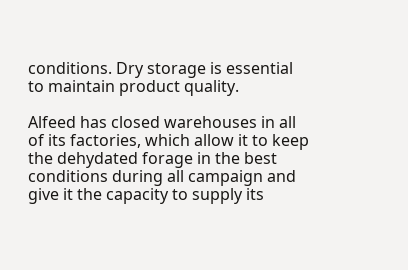conditions. Dry storage is essential to maintain product quality.

Alfeed has closed warehouses in all of its factories, which allow it to keep the dehydated forage in the best conditions during all campaign and give it the capacity to supply its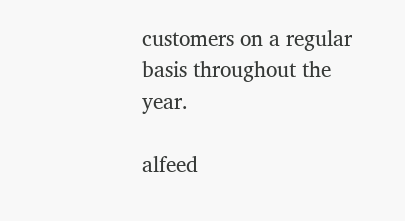customers on a regular basis throughout the year.

alfeed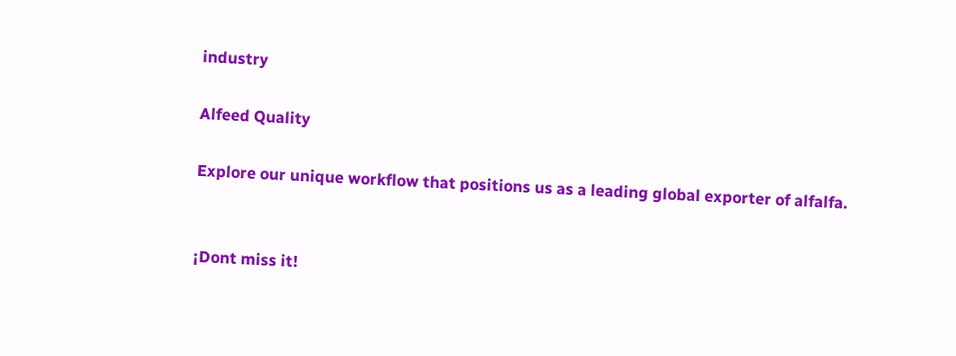industry

Alfeed Quality

Explore our unique workflow that positions us as a leading global exporter of alfalfa.


¡Dont miss it!